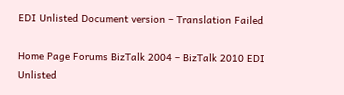EDI Unlisted Document version – Translation Failed

Home Page Forums BizTalk 2004 – BizTalk 2010 EDI Unlisted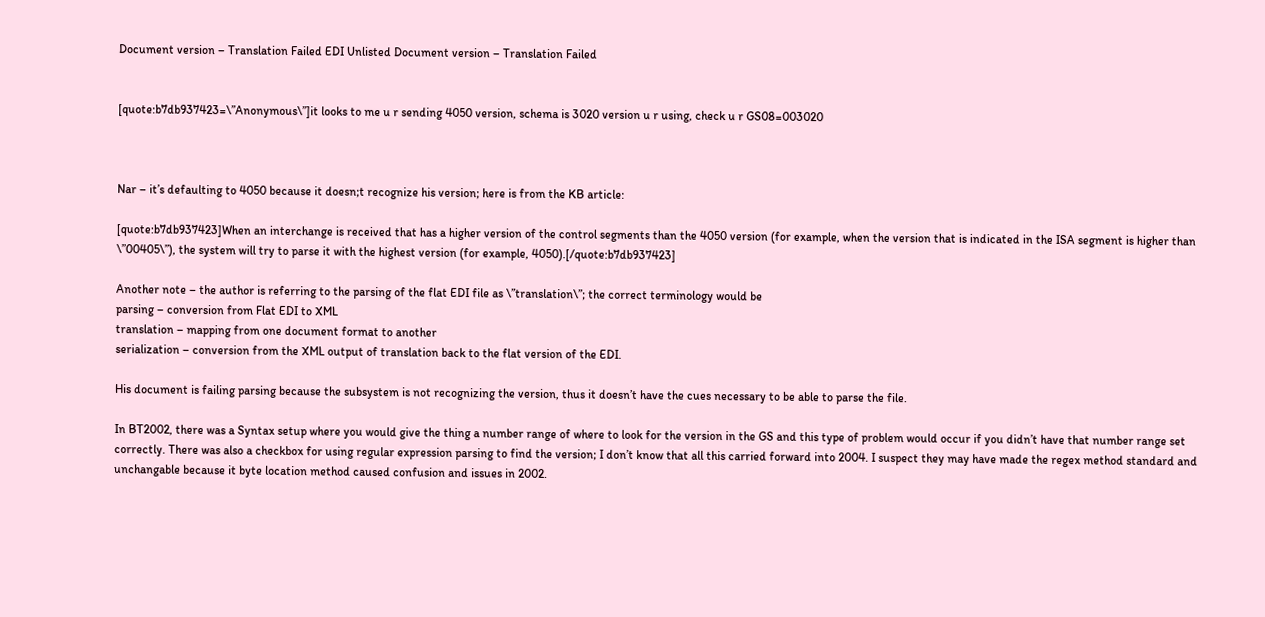Document version – Translation Failed EDI Unlisted Document version – Translation Failed


[quote:b7db937423=\”Anonymous\”]it looks to me u r sending 4050 version, schema is 3020 version u r using, check u r GS08=003020



Nar – it’s defaulting to 4050 because it doesn;t recognize his version; here is from the KB article:

[quote:b7db937423]When an interchange is received that has a higher version of the control segments than the 4050 version (for example, when the version that is indicated in the ISA segment is higher than \”00405\”), the system will try to parse it with the highest version (for example, 4050).[/quote:b7db937423]

Another note – the author is referring to the parsing of the flat EDI file as \”translation\”; the correct terminology would be
parsing – conversion from Flat EDI to XML
translation – mapping from one document format to another
serialization – conversion from the XML output of translation back to the flat version of the EDI.

His document is failing parsing because the subsystem is not recognizing the version, thus it doesn’t have the cues necessary to be able to parse the file.

In BT2002, there was a Syntax setup where you would give the thing a number range of where to look for the version in the GS and this type of problem would occur if you didn’t have that number range set correctly. There was also a checkbox for using regular expression parsing to find the version; I don’t know that all this carried forward into 2004. I suspect they may have made the regex method standard and unchangable because it byte location method caused confusion and issues in 2002.